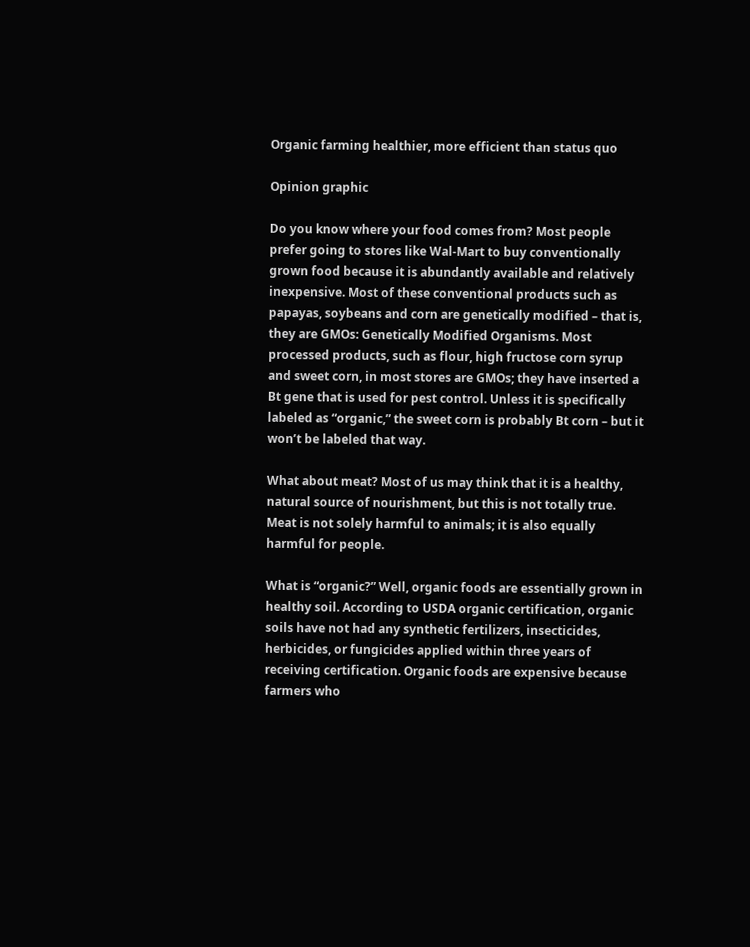Organic farming healthier, more efficient than status quo

Opinion graphic

Do you know where your food comes from? Most people prefer going to stores like Wal-Mart to buy conventionally grown food because it is abundantly available and relatively inexpensive. Most of these conventional products such as papayas, soybeans and corn are genetically modified – that is, they are GMOs: Genetically Modified Organisms. Most processed products, such as flour, high fructose corn syrup and sweet corn, in most stores are GMOs; they have inserted a Bt gene that is used for pest control. Unless it is specifically labeled as “organic,” the sweet corn is probably Bt corn – but it won’t be labeled that way.

What about meat? Most of us may think that it is a healthy, natural source of nourishment, but this is not totally true. Meat is not solely harmful to animals; it is also equally harmful for people.

What is “organic?” Well, organic foods are essentially grown in healthy soil. According to USDA organic certification, organic soils have not had any synthetic fertilizers, insecticides, herbicides, or fungicides applied within three years of receiving certification. Organic foods are expensive because farmers who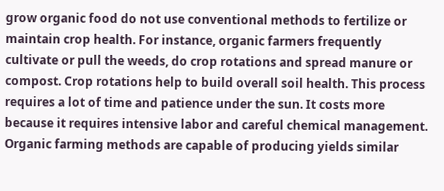grow organic food do not use conventional methods to fertilize or maintain crop health. For instance, organic farmers frequently cultivate or pull the weeds, do crop rotations and spread manure or compost. Crop rotations help to build overall soil health. This process requires a lot of time and patience under the sun. It costs more because it requires intensive labor and careful chemical management. Organic farming methods are capable of producing yields similar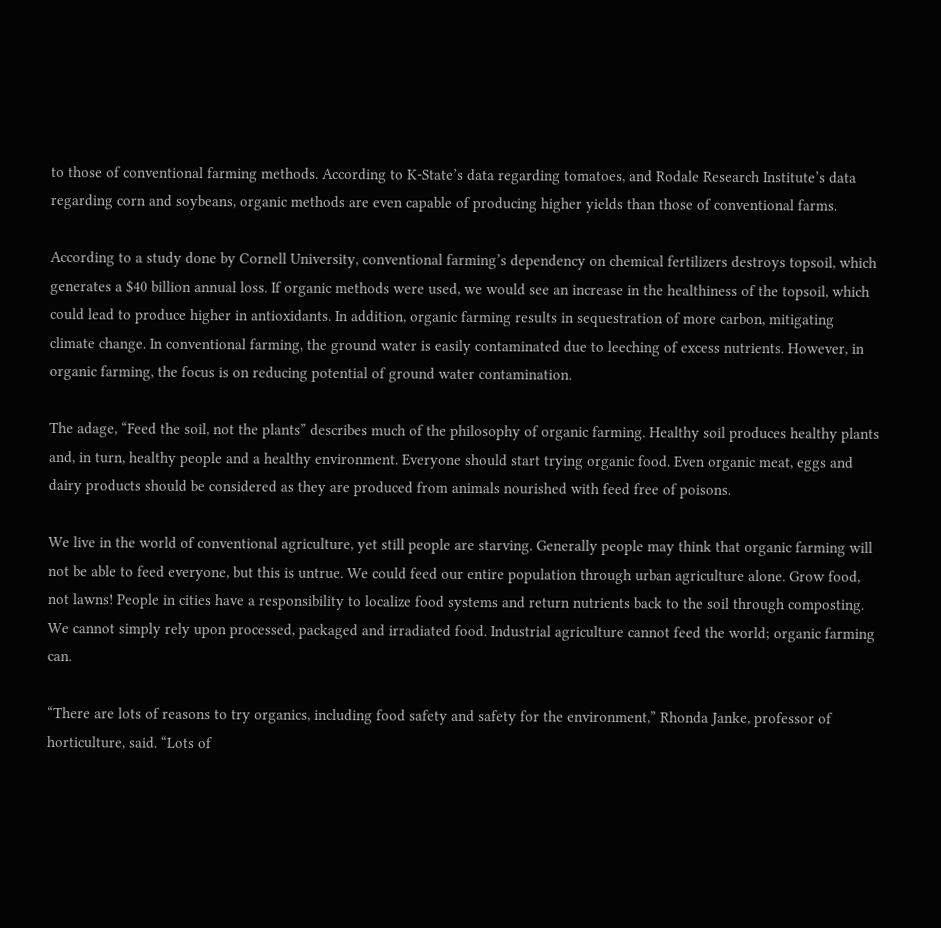to those of conventional farming methods. According to K-State’s data regarding tomatoes, and Rodale Research Institute’s data regarding corn and soybeans, organic methods are even capable of producing higher yields than those of conventional farms.

According to a study done by Cornell University, conventional farming’s dependency on chemical fertilizers destroys topsoil, which generates a $40 billion annual loss. If organic methods were used, we would see an increase in the healthiness of the topsoil, which could lead to produce higher in antioxidants. In addition, organic farming results in sequestration of more carbon, mitigating climate change. In conventional farming, the ground water is easily contaminated due to leeching of excess nutrients. However, in organic farming, the focus is on reducing potential of ground water contamination.

The adage, “Feed the soil, not the plants” describes much of the philosophy of organic farming. Healthy soil produces healthy plants and, in turn, healthy people and a healthy environment. Everyone should start trying organic food. Even organic meat, eggs and dairy products should be considered as they are produced from animals nourished with feed free of poisons.

We live in the world of conventional agriculture, yet still people are starving. Generally people may think that organic farming will not be able to feed everyone, but this is untrue. We could feed our entire population through urban agriculture alone. Grow food, not lawns! People in cities have a responsibility to localize food systems and return nutrients back to the soil through composting. We cannot simply rely upon processed, packaged and irradiated food. Industrial agriculture cannot feed the world; organic farming can.

“There are lots of reasons to try organics, including food safety and safety for the environment,” Rhonda Janke, professor of horticulture, said. “Lots of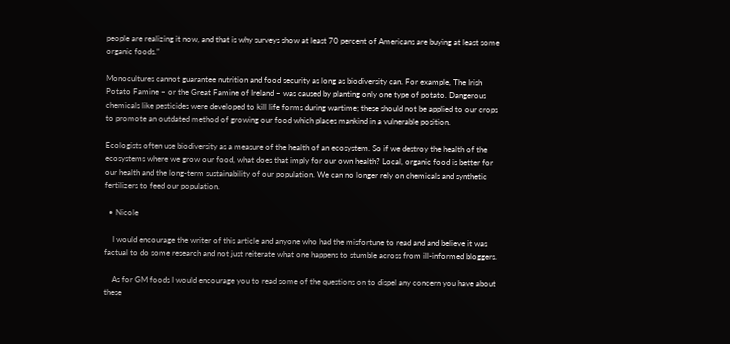people are realizing it now, and that is why surveys show at least 70 percent of Americans are buying at least some organic foods.”

Monocultures cannot guarantee nutrition and food security as long as biodiversity can. For example, The Irish Potato Famine – or the Great Famine of Ireland – was caused by planting only one type of potato. Dangerous chemicals like pesticides were developed to kill life forms during wartime; these should not be applied to our crops to promote an outdated method of growing our food which places mankind in a vulnerable position.

Ecologists often use biodiversity as a measure of the health of an ecosystem. So if we destroy the health of the ecosystems where we grow our food, what does that imply for our own health? Local, organic food is better for our health and the long-term sustainability of our population. We can no longer rely on chemicals and synthetic fertilizers to feed our population.

  • Nicole

    I would encourage the writer of this article and anyone who had the misfortune to read and and believe it was factual to do some research and not just reiterate what one happens to stumble across from ill-informed bloggers.

    As for GM foods I would encourage you to read some of the questions on to dispel any concern you have about these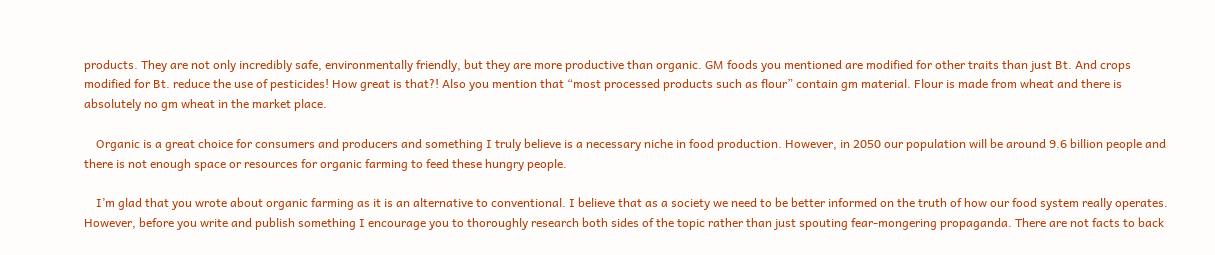products. They are not only incredibly safe, environmentally friendly, but they are more productive than organic. GM foods you mentioned are modified for other traits than just Bt. And crops modified for Bt. reduce the use of pesticides! How great is that?! Also you mention that “most processed products such as flour” contain gm material. Flour is made from wheat and there is absolutely no gm wheat in the market place.

    Organic is a great choice for consumers and producers and something I truly believe is a necessary niche in food production. However, in 2050 our population will be around 9.6 billion people and there is not enough space or resources for organic farming to feed these hungry people.

    I’m glad that you wrote about organic farming as it is an alternative to conventional. I believe that as a society we need to be better informed on the truth of how our food system really operates. However, before you write and publish something I encourage you to thoroughly research both sides of the topic rather than just spouting fear-mongering propaganda. There are not facts to back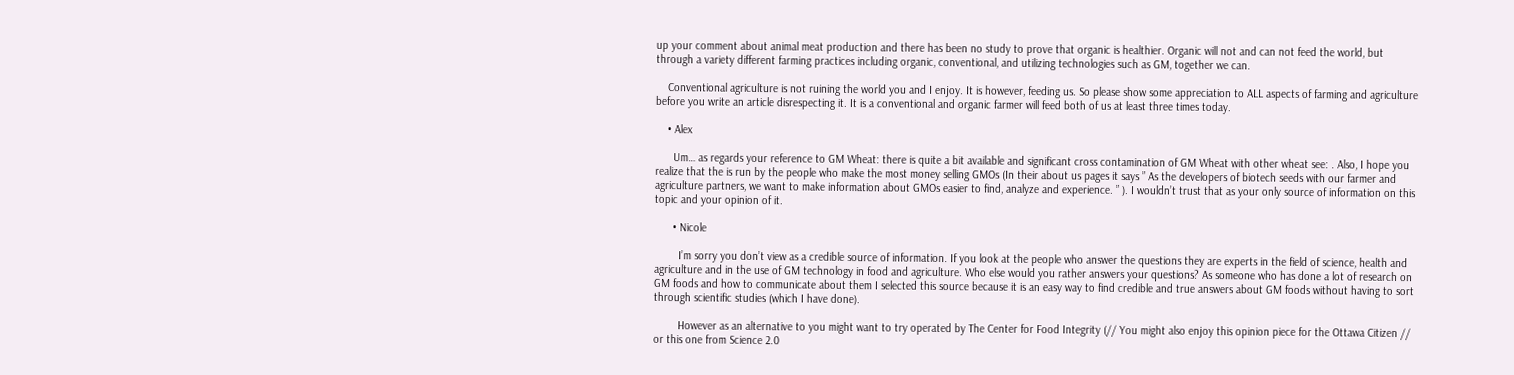up your comment about animal meat production and there has been no study to prove that organic is healthier. Organic will not and can not feed the world, but through a variety different farming practices including organic, conventional, and utilizing technologies such as GM, together we can.

    Conventional agriculture is not ruining the world you and I enjoy. It is however, feeding us. So please show some appreciation to ALL aspects of farming and agriculture before you write an article disrespecting it. It is a conventional and organic farmer will feed both of us at least three times today.

    • Alex

      Um… as regards your reference to GM Wheat: there is quite a bit available and significant cross contamination of GM Wheat with other wheat see: . Also, I hope you realize that the is run by the people who make the most money selling GMOs (In their about us pages it says ” As the developers of biotech seeds with our farmer and agriculture partners, we want to make information about GMOs easier to find, analyze and experience. ” ). I wouldn’t trust that as your only source of information on this topic and your opinion of it.

      • Nicole

        I’m sorry you don’t view as a credible source of information. If you look at the people who answer the questions they are experts in the field of science, health and agriculture and in the use of GM technology in food and agriculture. Who else would you rather answers your questions? As someone who has done a lot of research on GM foods and how to communicate about them I selected this source because it is an easy way to find credible and true answers about GM foods without having to sort through scientific studies (which I have done).

        However as an alternative to you might want to try operated by The Center for Food Integrity (// You might also enjoy this opinion piece for the Ottawa Citizen // or this one from Science 2.0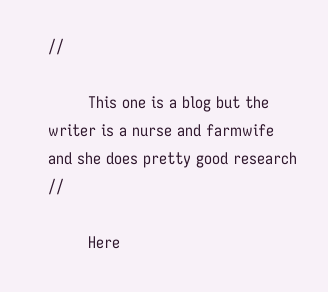//

        This one is a blog but the writer is a nurse and farmwife and she does pretty good research //

        Here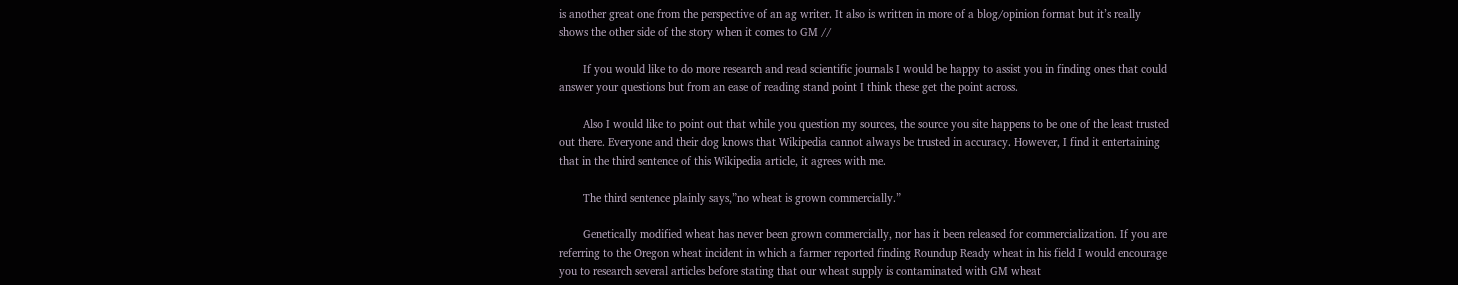is another great one from the perspective of an ag writer. It also is written in more of a blog/opinion format but it’s really shows the other side of the story when it comes to GM //

        If you would like to do more research and read scientific journals I would be happy to assist you in finding ones that could answer your questions but from an ease of reading stand point I think these get the point across.

        Also I would like to point out that while you question my sources, the source you site happens to be one of the least trusted out there. Everyone and their dog knows that Wikipedia cannot always be trusted in accuracy. However, I find it entertaining that in the third sentence of this Wikipedia article, it agrees with me.

        The third sentence plainly says,”no wheat is grown commercially.”

        Genetically modified wheat has never been grown commercially, nor has it been released for commercialization. If you are referring to the Oregon wheat incident in which a farmer reported finding Roundup Ready wheat in his field I would encourage you to research several articles before stating that our wheat supply is contaminated with GM wheat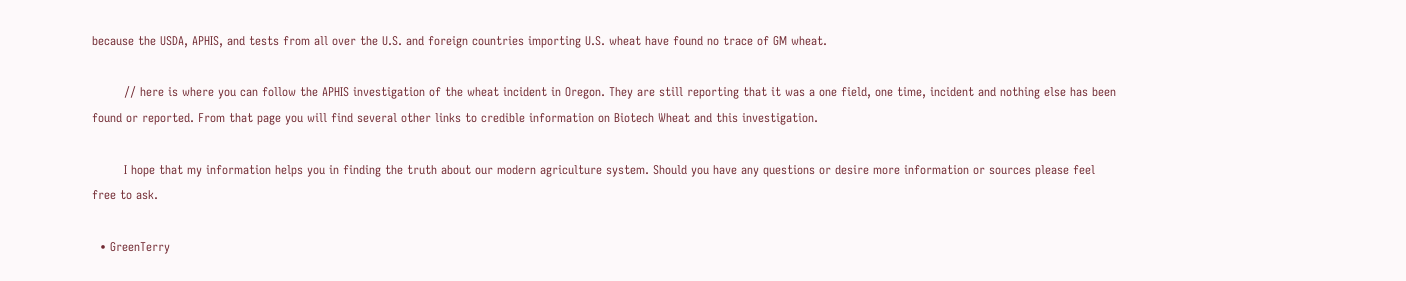because the USDA, APHIS, and tests from all over the U.S. and foreign countries importing U.S. wheat have found no trace of GM wheat.

        // here is where you can follow the APHIS investigation of the wheat incident in Oregon. They are still reporting that it was a one field, one time, incident and nothing else has been found or reported. From that page you will find several other links to credible information on Biotech Wheat and this investigation.

        I hope that my information helps you in finding the truth about our modern agriculture system. Should you have any questions or desire more information or sources please feel free to ask.

  • GreenTerry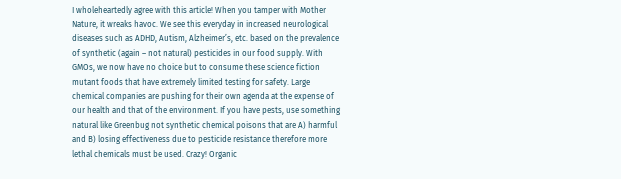I wholeheartedly agree with this article! When you tamper with Mother Nature, it wreaks havoc. We see this everyday in increased neurological diseases such as ADHD, Autism, Alzheimer’s, etc. based on the prevalence of synthetic (again – not natural) pesticides in our food supply. With GMOs, we now have no choice but to consume these science fiction mutant foods that have extremely limited testing for safety. Large chemical companies are pushing for their own agenda at the expense of our health and that of the environment. If you have pests, use something natural like Greenbug not synthetic chemical poisons that are A) harmful and B) losing effectiveness due to pesticide resistance therefore more lethal chemicals must be used. Crazy! Organic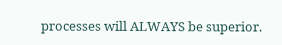processes will ALWAYS be superior.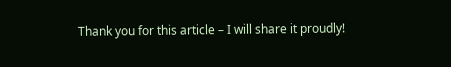Thank you for this article – I will share it proudly!